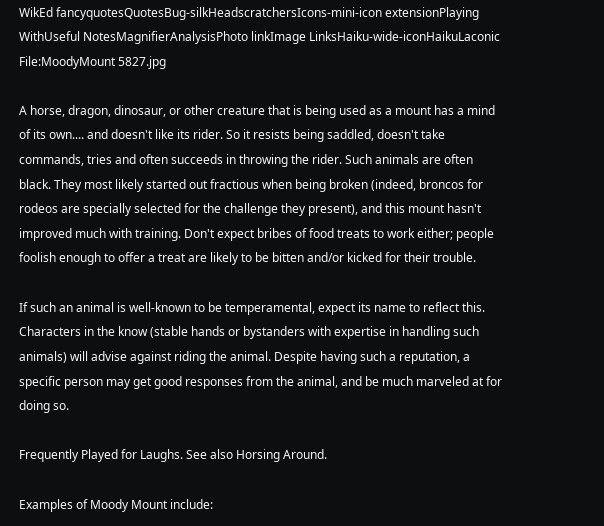WikEd fancyquotesQuotesBug-silkHeadscratchersIcons-mini-icon extensionPlaying WithUseful NotesMagnifierAnalysisPhoto linkImage LinksHaiku-wide-iconHaikuLaconic
File:MoodyMount 5827.jpg

A horse, dragon, dinosaur, or other creature that is being used as a mount has a mind of its own.... and doesn't like its rider. So it resists being saddled, doesn't take commands, tries and often succeeds in throwing the rider. Such animals are often black. They most likely started out fractious when being broken (indeed, broncos for rodeos are specially selected for the challenge they present), and this mount hasn't improved much with training. Don't expect bribes of food treats to work either; people foolish enough to offer a treat are likely to be bitten and/or kicked for their trouble.

If such an animal is well-known to be temperamental, expect its name to reflect this. Characters in the know (stable hands or bystanders with expertise in handling such animals) will advise against riding the animal. Despite having such a reputation, a specific person may get good responses from the animal, and be much marveled at for doing so.

Frequently Played for Laughs. See also Horsing Around.

Examples of Moody Mount include: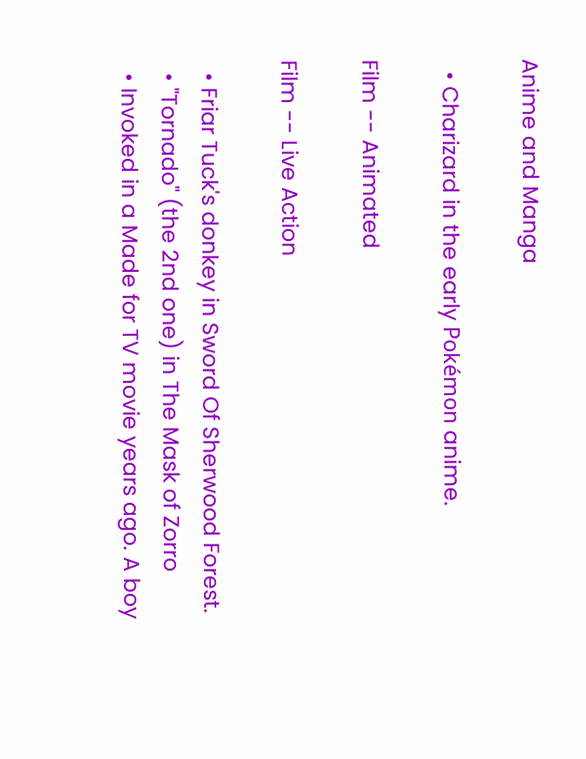Anime and Manga

  • Charizard in the early Pokémon anime.

Film -- Animated

Film -- Live Action

  • Friar Tuck's donkey in Sword Of Sherwood Forest.
  • "Tornado" (the 2nd one) in The Mask of Zorro
  • Invoked in a Made for TV movie years ago. A boy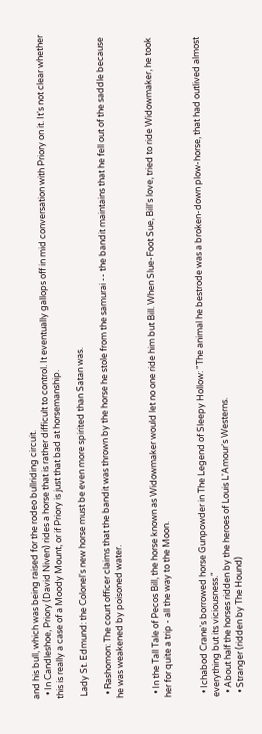and his bull, which was being raised for the rodeo bullriding circuit.
  • In Candleshoe, Priory (David Niven) rides a horse that is rather difficult to control. It eventually gallops off in mid conversation with Priory on it. It's not clear whether this is really a case of a Moody Mount, or if Priory is just that bad at horsemanship.

 Lady St. Edmund: the Colonel's new horse must be even more spirited than Satan was.

  • Rashomon: The court officer claims that the bandit was thrown by the horse he stole from the samurai -- the bandit maintains that he fell out of the saddle because he was weakened by poisoned water.


  • In the Tall Tale of Pecos Bill, the horse known as Widowmaker would let no one ride him but Bill. When Slue-Foot Sue, Bill's love, tried to ride Widowmaker, he took her for quite a trip - all the way to the Moon.


  • Ichabod Crane's borrowed horse Gunpowder in The Legend of Sleepy Hollow: "The animal he bestrode was a broken-down plow-horse, that had outlived almost everything but its viciousness."
  • About half the horses ridden by the heroes of Louis L'Amour's Westerns.
  • Stranger (ridden by The Hound)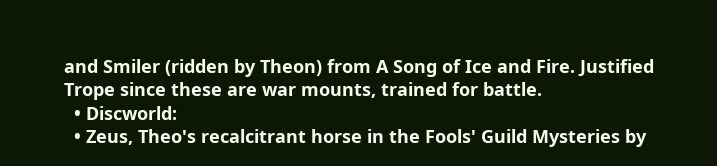and Smiler (ridden by Theon) from A Song of Ice and Fire. Justified Trope since these are war mounts, trained for battle.
  • Discworld:
  • Zeus, Theo's recalcitrant horse in the Fools' Guild Mysteries by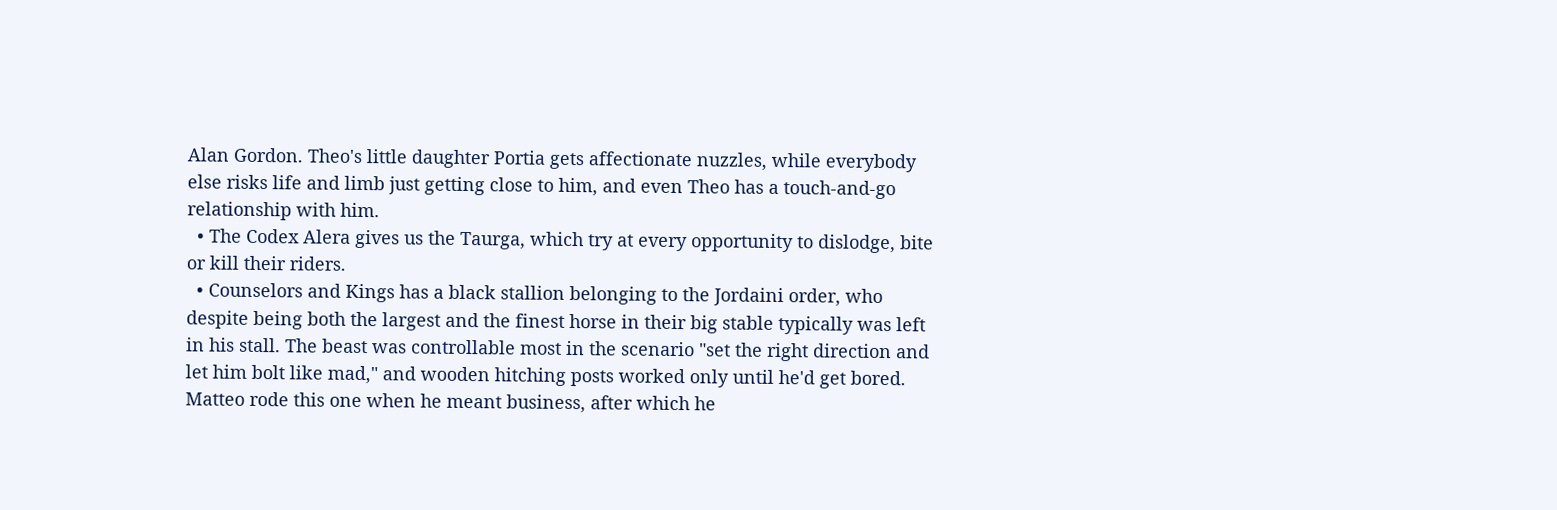Alan Gordon. Theo's little daughter Portia gets affectionate nuzzles, while everybody else risks life and limb just getting close to him, and even Theo has a touch-and-go relationship with him.
  • The Codex Alera gives us the Taurga, which try at every opportunity to dislodge, bite or kill their riders.
  • Counselors and Kings has a black stallion belonging to the Jordaini order, who despite being both the largest and the finest horse in their big stable typically was left in his stall. The beast was controllable most in the scenario "set the right direction and let him bolt like mad," and wooden hitching posts worked only until he'd get bored. Matteo rode this one when he meant business, after which he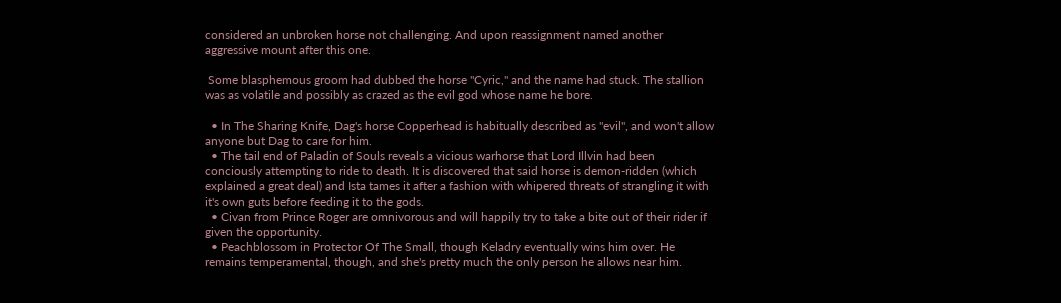considered an unbroken horse not challenging. And upon reassignment named another aggressive mount after this one.

 Some blasphemous groom had dubbed the horse "Cyric," and the name had stuck. The stallion was as volatile and possibly as crazed as the evil god whose name he bore.

  • In The Sharing Knife, Dag's horse Copperhead is habitually described as "evil", and won't allow anyone but Dag to care for him.
  • The tail end of Paladin of Souls reveals a vicious warhorse that Lord Illvin had been conciously attempting to ride to death. It is discovered that said horse is demon-ridden (which explained a great deal) and Ista tames it after a fashion with whipered threats of strangling it with it's own guts before feeding it to the gods.
  • Civan from Prince Roger are omnivorous and will happily try to take a bite out of their rider if given the opportunity.
  • Peachblossom in Protector Of The Small, though Keladry eventually wins him over. He remains temperamental, though, and she's pretty much the only person he allows near him.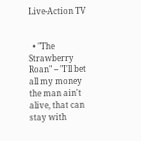Live-Action TV


  • "The Strawberry Roan" -- "I'll bet all my money the man ain't alive, that can stay with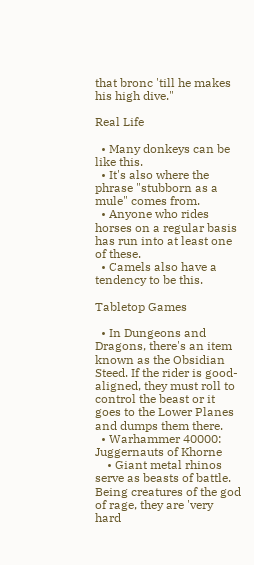that bronc 'till he makes his high dive."

Real Life

  • Many donkeys can be like this.
  • It's also where the phrase "stubborn as a mule" comes from.
  • Anyone who rides horses on a regular basis has run into at least one of these.
  • Camels also have a tendency to be this.

Tabletop Games

  • In Dungeons and Dragons, there's an item known as the Obsidian Steed. If the rider is good-aligned, they must roll to control the beast or it goes to the Lower Planes and dumps them there.
  • Warhammer 40000: Juggernauts of Khorne
    • Giant metal rhinos serve as beasts of battle. Being creatures of the god of rage, they are 'very hard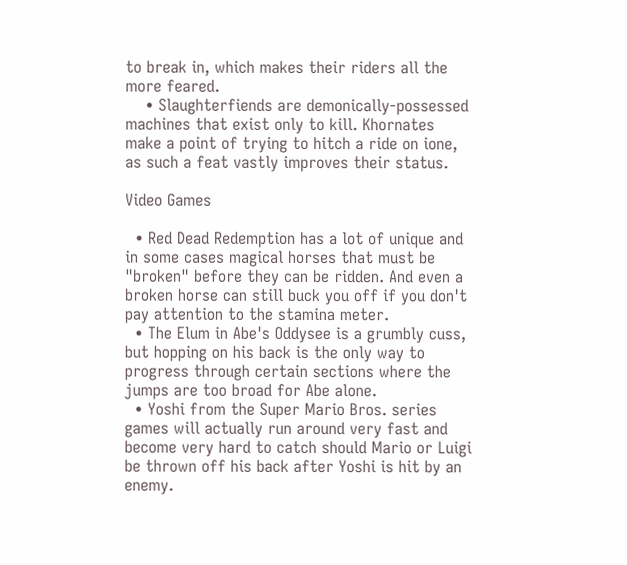to break in, which makes their riders all the more feared.
    • Slaughterfiends are demonically-possessed machines that exist only to kill. Khornates make a point of trying to hitch a ride on ione, as such a feat vastly improves their status.

Video Games

  • Red Dead Redemption has a lot of unique and in some cases magical horses that must be "broken" before they can be ridden. And even a broken horse can still buck you off if you don't pay attention to the stamina meter.
  • The Elum in Abe's Oddysee is a grumbly cuss, but hopping on his back is the only way to progress through certain sections where the jumps are too broad for Abe alone.
  • Yoshi from the Super Mario Bros. series games will actually run around very fast and become very hard to catch should Mario or Luigi be thrown off his back after Yoshi is hit by an enemy.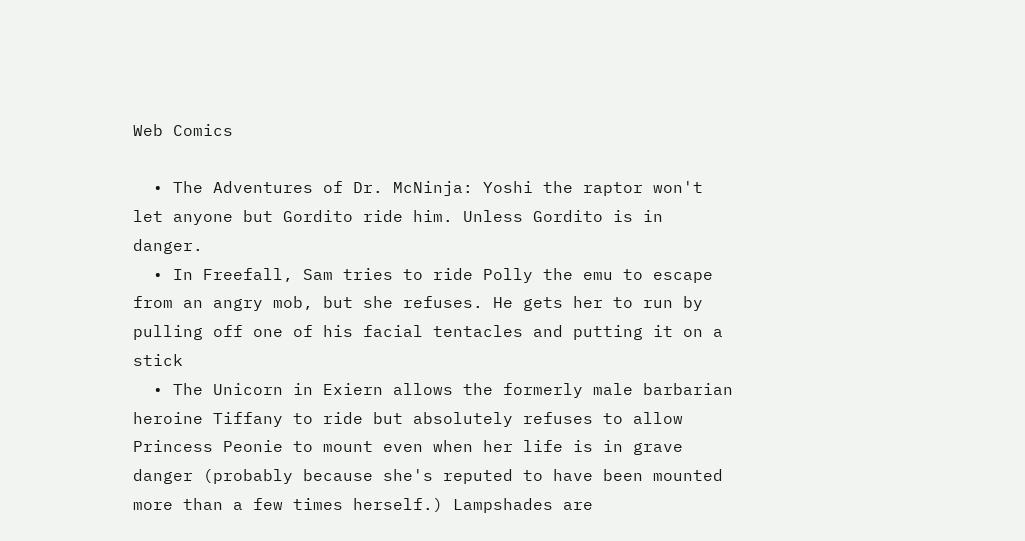Web Comics

  • The Adventures of Dr. McNinja: Yoshi the raptor won't let anyone but Gordito ride him. Unless Gordito is in danger.
  • In Freefall, Sam tries to ride Polly the emu to escape from an angry mob, but she refuses. He gets her to run by pulling off one of his facial tentacles and putting it on a stick
  • The Unicorn in Exiern allows the formerly male barbarian heroine Tiffany to ride but absolutely refuses to allow Princess Peonie to mount even when her life is in grave danger (probably because she's reputed to have been mounted more than a few times herself.) Lampshades are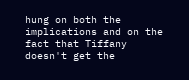hung on both the implications and on the fact that Tiffany doesn't get the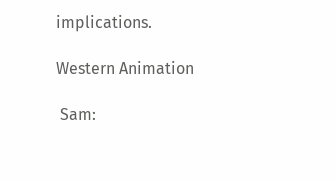implications.

Western Animation

 Sam: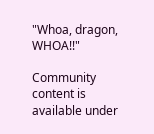"Whoa, dragon, WHOA!!"

Community content is available under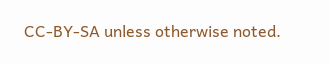CC-BY-SA unless otherwise noted.